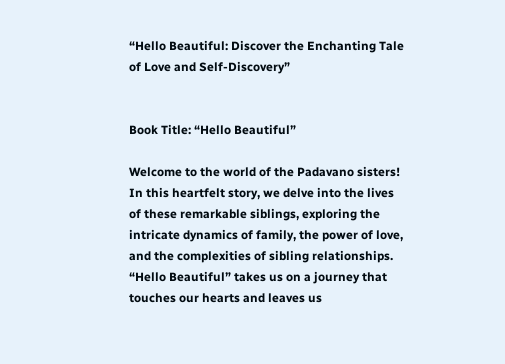“Hello Beautiful: Discover the Enchanting Tale of Love and Self-Discovery”


Book Title: “Hello Beautiful”

Welcome to the world of the Padavano sisters! In this heartfelt story, we delve into the lives of these remarkable siblings, exploring the intricate dynamics of family, the power of love, and the complexities of sibling relationships. “Hello Beautiful” takes us on a journey that touches our hearts and leaves us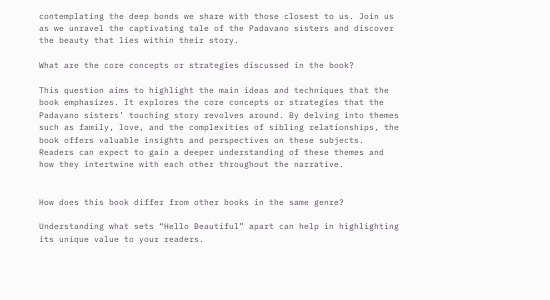contemplating the deep bonds we share with those closest to us. Join us as we unravel the captivating tale of the Padavano sisters and discover the beauty that lies within their story.

What are the core concepts or strategies discussed in the book?

This question aims to highlight the main ideas and techniques that the book emphasizes. It explores the core concepts or strategies that the Padavano sisters’ touching story revolves around. By delving into themes such as family, love, and the complexities of sibling relationships, the book offers valuable insights and perspectives on these subjects. Readers can expect to gain a deeper understanding of these themes and how they intertwine with each other throughout the narrative.


How does this book differ from other books in the same genre?

Understanding what sets “Hello Beautiful” apart can help in highlighting its unique value to your readers.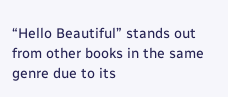“Hello Beautiful” stands out from other books in the same genre due to its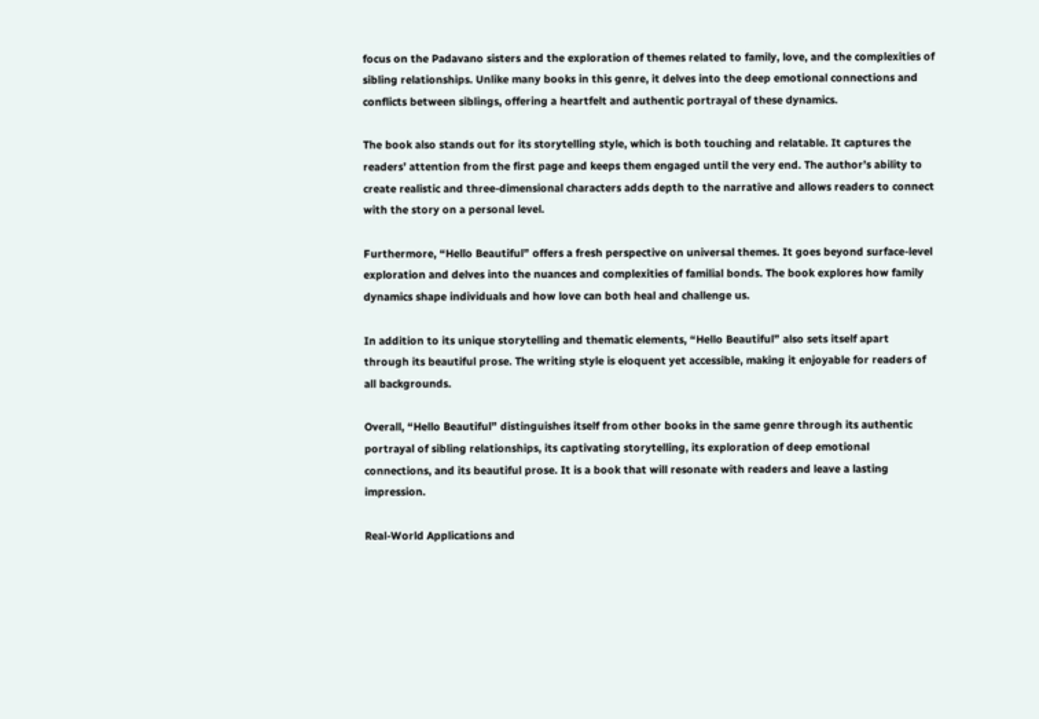focus on the Padavano sisters and the exploration of themes related to family, love, and the complexities of sibling relationships. Unlike many books in this genre, it delves into the deep emotional connections and conflicts between siblings, offering a heartfelt and authentic portrayal of these dynamics.

The book also stands out for its storytelling style, which is both touching and relatable. It captures the readers’ attention from the first page and keeps them engaged until the very end. The author’s ability to create realistic and three-dimensional characters adds depth to the narrative and allows readers to connect with the story on a personal level.

Furthermore, “Hello Beautiful” offers a fresh perspective on universal themes. It goes beyond surface-level exploration and delves into the nuances and complexities of familial bonds. The book explores how family dynamics shape individuals and how love can both heal and challenge us.

In addition to its unique storytelling and thematic elements, “Hello Beautiful” also sets itself apart through its beautiful prose. The writing style is eloquent yet accessible, making it enjoyable for readers of all backgrounds.

Overall, “Hello Beautiful” distinguishes itself from other books in the same genre through its authentic portrayal of sibling relationships, its captivating storytelling, its exploration of deep emotional connections, and its beautiful prose. It is a book that will resonate with readers and leave a lasting impression.

Real-World Applications and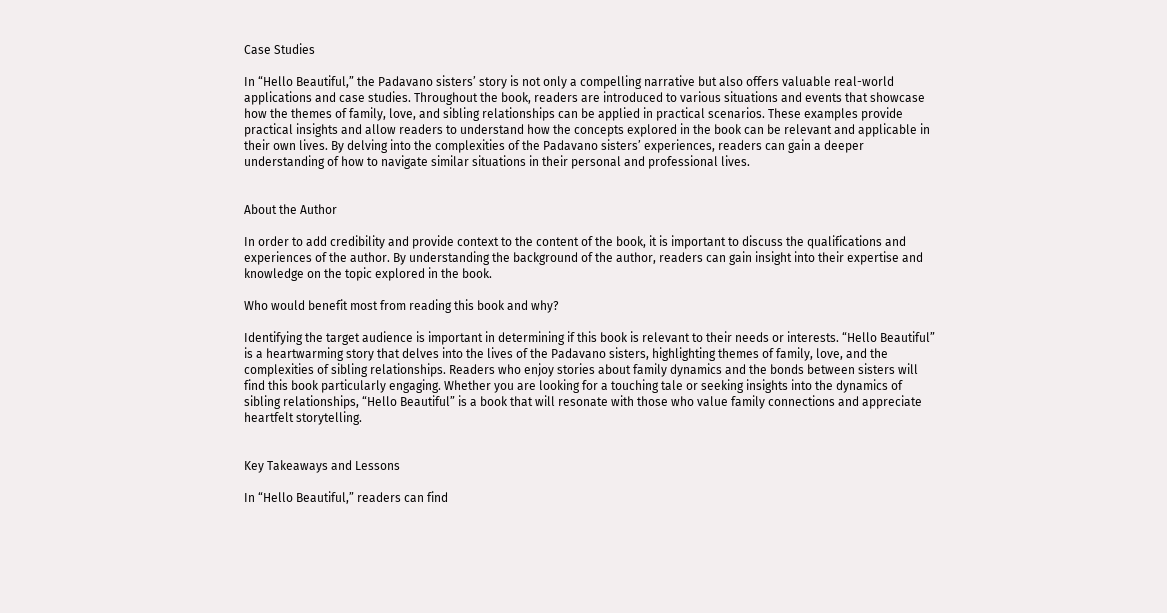Case Studies

In “Hello Beautiful,” the Padavano sisters’ story is not only a compelling narrative but also offers valuable real-world applications and case studies. Throughout the book, readers are introduced to various situations and events that showcase how the themes of family, love, and sibling relationships can be applied in practical scenarios. These examples provide practical insights and allow readers to understand how the concepts explored in the book can be relevant and applicable in their own lives. By delving into the complexities of the Padavano sisters’ experiences, readers can gain a deeper understanding of how to navigate similar situations in their personal and professional lives.


About the Author

In order to add credibility and provide context to the content of the book, it is important to discuss the qualifications and experiences of the author. By understanding the background of the author, readers can gain insight into their expertise and knowledge on the topic explored in the book.

Who would benefit most from reading this book and why?

Identifying the target audience is important in determining if this book is relevant to their needs or interests. “Hello Beautiful” is a heartwarming story that delves into the lives of the Padavano sisters, highlighting themes of family, love, and the complexities of sibling relationships. Readers who enjoy stories about family dynamics and the bonds between sisters will find this book particularly engaging. Whether you are looking for a touching tale or seeking insights into the dynamics of sibling relationships, “Hello Beautiful” is a book that will resonate with those who value family connections and appreciate heartfelt storytelling.


Key Takeaways and Lessons

In “Hello Beautiful,” readers can find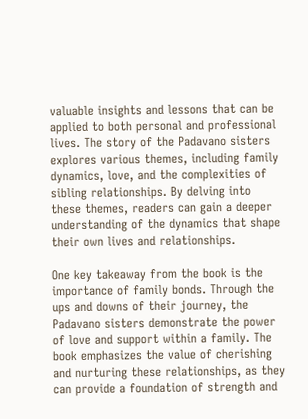valuable insights and lessons that can be applied to both personal and professional lives. The story of the Padavano sisters explores various themes, including family dynamics, love, and the complexities of sibling relationships. By delving into these themes, readers can gain a deeper understanding of the dynamics that shape their own lives and relationships.

One key takeaway from the book is the importance of family bonds. Through the ups and downs of their journey, the Padavano sisters demonstrate the power of love and support within a family. The book emphasizes the value of cherishing and nurturing these relationships, as they can provide a foundation of strength and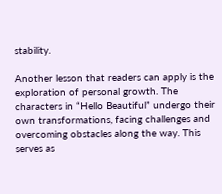stability.

Another lesson that readers can apply is the exploration of personal growth. The characters in “Hello Beautiful” undergo their own transformations, facing challenges and overcoming obstacles along the way. This serves as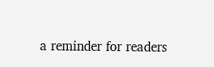a reminder for readers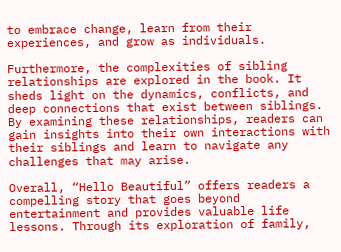to embrace change, learn from their experiences, and grow as individuals.

Furthermore, the complexities of sibling relationships are explored in the book. It sheds light on the dynamics, conflicts, and deep connections that exist between siblings. By examining these relationships, readers can gain insights into their own interactions with their siblings and learn to navigate any challenges that may arise.

Overall, “Hello Beautiful” offers readers a compelling story that goes beyond entertainment and provides valuable life lessons. Through its exploration of family,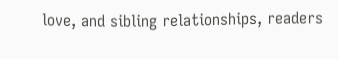love, and sibling relationships, readers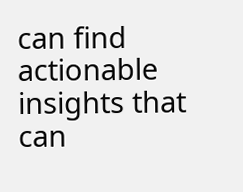can find actionable insights that can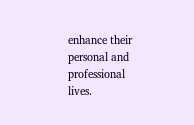enhance their personal and professional lives.